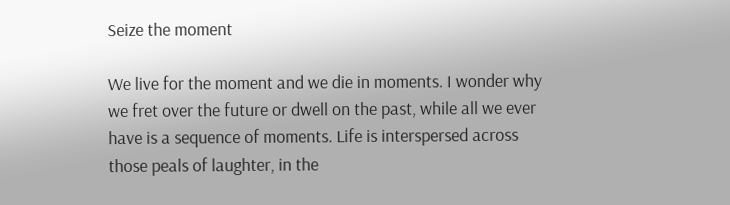Seize the moment

We live for the moment and we die in moments. I wonder why we fret over the future or dwell on the past, while all we ever have is a sequence of moments. Life is interspersed across those peals of laughter, in the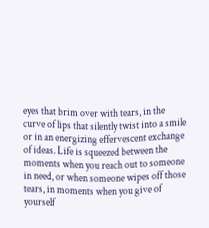eyes that brim over with tears, in the curve of lips that silently twist into a smile or in an energizing effervescent exchange of ideas. Life is squeezed between the moments when you reach out to someone in need, or when someone wipes off those tears, in moments when you give of yourself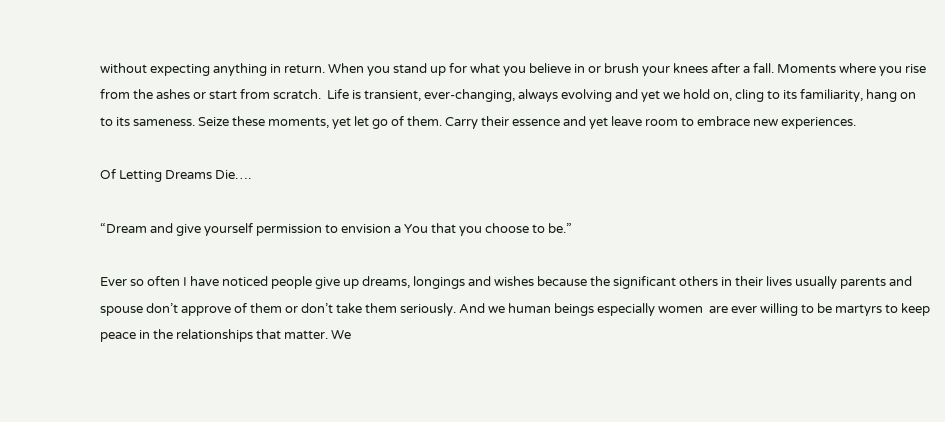without expecting anything in return. When you stand up for what you believe in or brush your knees after a fall. Moments where you rise from the ashes or start from scratch.  Life is transient, ever-changing, always evolving and yet we hold on, cling to its familiarity, hang on to its sameness. Seize these moments, yet let go of them. Carry their essence and yet leave room to embrace new experiences.

Of Letting Dreams Die….

“Dream and give yourself permission to envision a You that you choose to be.”

Ever so often I have noticed people give up dreams, longings and wishes because the significant others in their lives usually parents and spouse don’t approve of them or don’t take them seriously. And we human beings especially women  are ever willing to be martyrs to keep peace in the relationships that matter. We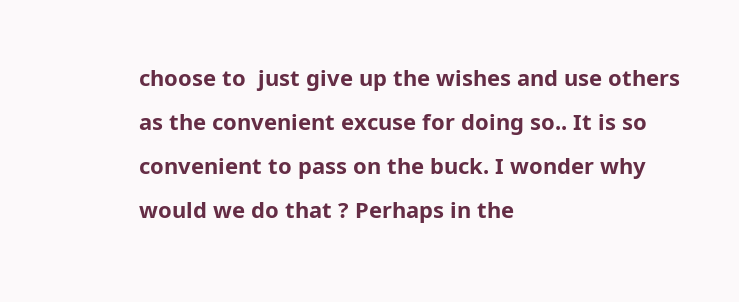choose to  just give up the wishes and use others as the convenient excuse for doing so.. It is so convenient to pass on the buck. I wonder why would we do that ? Perhaps in the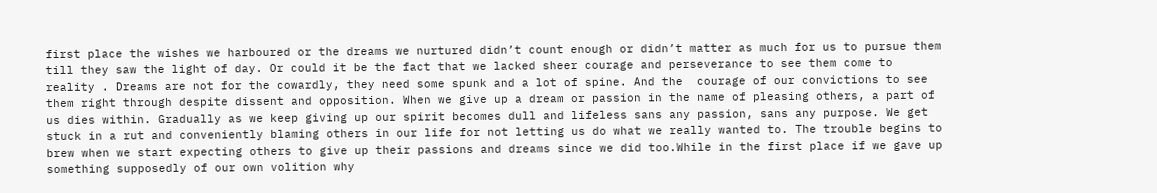first place the wishes we harboured or the dreams we nurtured didn’t count enough or didn’t matter as much for us to pursue them till they saw the light of day. Or could it be the fact that we lacked sheer courage and perseverance to see them come to reality . Dreams are not for the cowardly, they need some spunk and a lot of spine. And the  courage of our convictions to see them right through despite dissent and opposition. When we give up a dream or passion in the name of pleasing others, a part of us dies within. Gradually as we keep giving up our spirit becomes dull and lifeless sans any passion, sans any purpose. We get stuck in a rut and conveniently blaming others in our life for not letting us do what we really wanted to. The trouble begins to brew when we start expecting others to give up their passions and dreams since we did too.While in the first place if we gave up something supposedly of our own volition why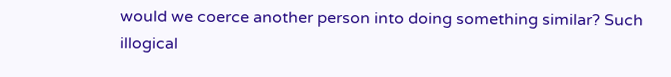would we coerce another person into doing something similar? Such illogical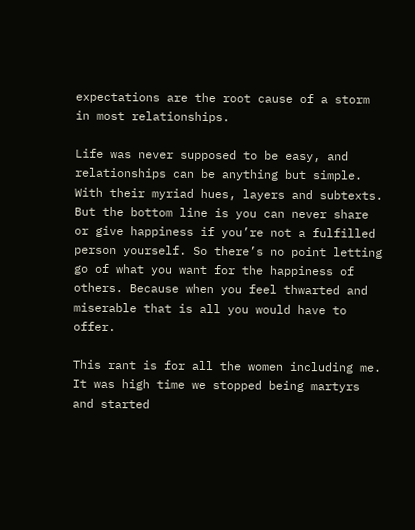expectations are the root cause of a storm in most relationships.

Life was never supposed to be easy, and relationships can be anything but simple. With their myriad hues, layers and subtexts. But the bottom line is you can never share or give happiness if you’re not a fulfilled person yourself. So there’s no point letting go of what you want for the happiness of others. Because when you feel thwarted and miserable that is all you would have to offer.

This rant is for all the women including me. It was high time we stopped being martyrs and started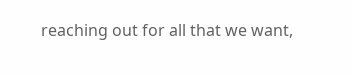reaching out for all that we want,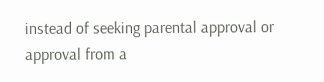instead of seeking parental approval or approval from a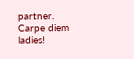partner. Carpe diem ladies!